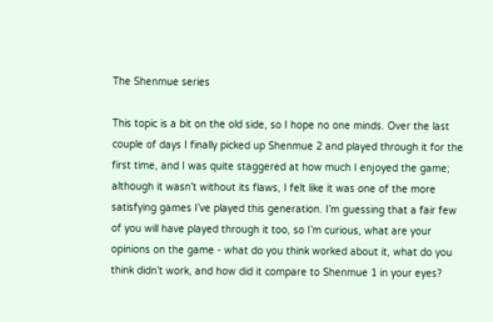The Shenmue series

This topic is a bit on the old side, so I hope no one minds. Over the last couple of days I finally picked up Shenmue 2 and played through it for the first time, and I was quite staggered at how much I enjoyed the game; although it wasn’t without its flaws, I felt like it was one of the more satisfying games I’ve played this generation. I’m guessing that a fair few of you will have played through it too, so I’m curious, what are your opinions on the game - what do you think worked about it, what do you think didn’t work, and how did it compare to Shenmue 1 in your eyes?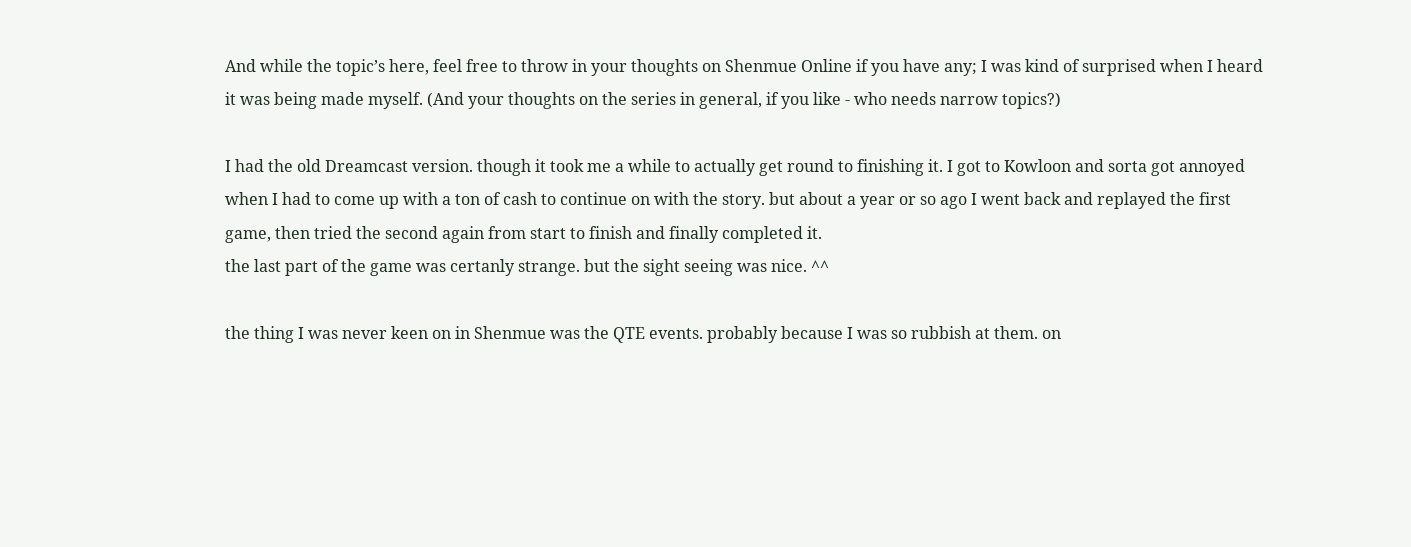And while the topic’s here, feel free to throw in your thoughts on Shenmue Online if you have any; I was kind of surprised when I heard it was being made myself. (And your thoughts on the series in general, if you like - who needs narrow topics?)

I had the old Dreamcast version. though it took me a while to actually get round to finishing it. I got to Kowloon and sorta got annoyed when I had to come up with a ton of cash to continue on with the story. but about a year or so ago I went back and replayed the first game, then tried the second again from start to finish and finally completed it.
the last part of the game was certanly strange. but the sight seeing was nice. ^^

the thing I was never keen on in Shenmue was the QTE events. probably because I was so rubbish at them. on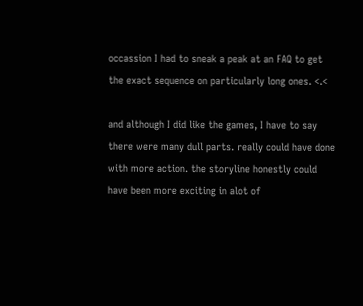occassion I had to sneak a peak at an FAQ to get the exact sequence on particularly long ones. <.<

and although I did like the games, I have to say there were many dull parts. really could have done with more action. the storyline honestly could have been more exciting in alot of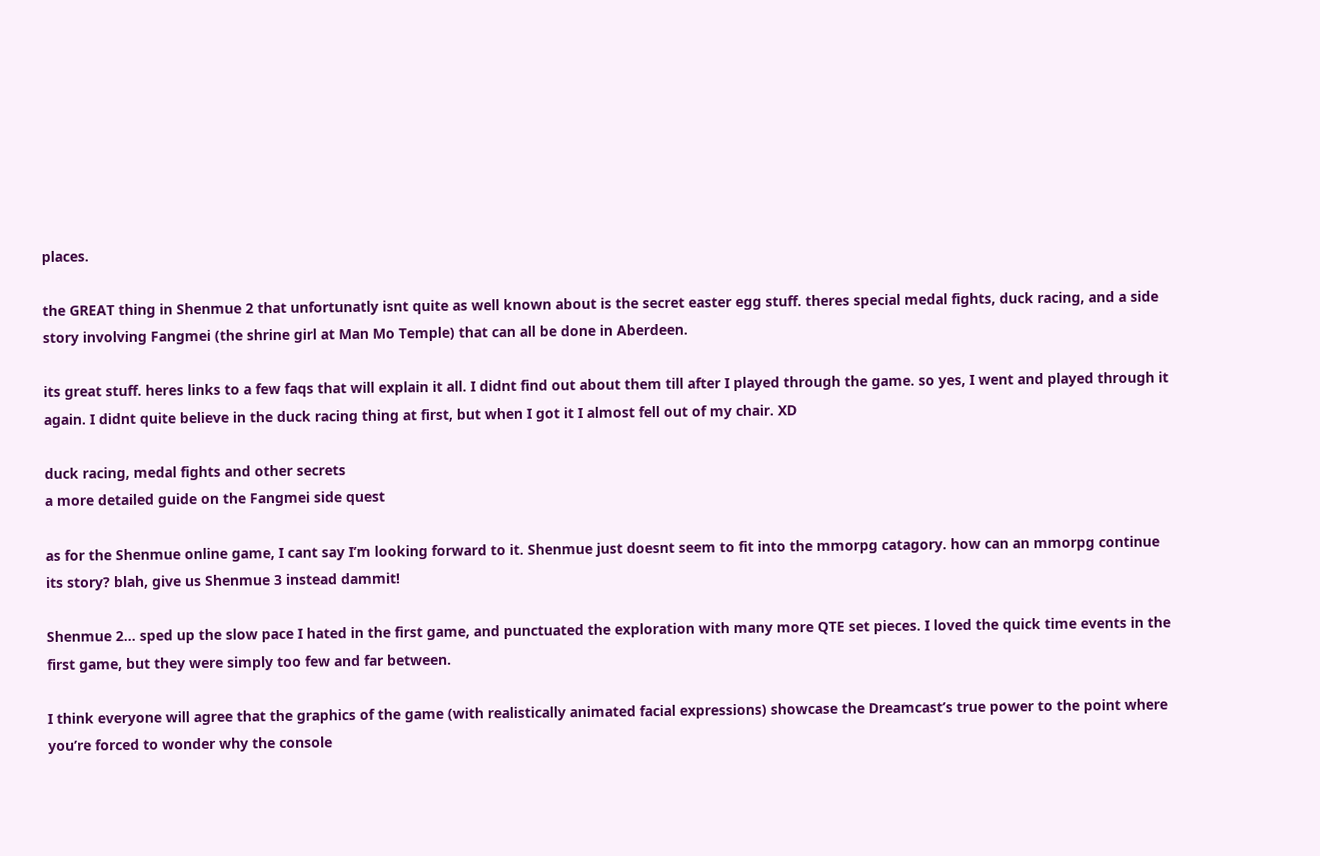places.

the GREAT thing in Shenmue 2 that unfortunatly isnt quite as well known about is the secret easter egg stuff. theres special medal fights, duck racing, and a side story involving Fangmei (the shrine girl at Man Mo Temple) that can all be done in Aberdeen.

its great stuff. heres links to a few faqs that will explain it all. I didnt find out about them till after I played through the game. so yes, I went and played through it again. I didnt quite believe in the duck racing thing at first, but when I got it I almost fell out of my chair. XD

duck racing, medal fights and other secrets
a more detailed guide on the Fangmei side quest

as for the Shenmue online game, I cant say I’m looking forward to it. Shenmue just doesnt seem to fit into the mmorpg catagory. how can an mmorpg continue its story? blah, give us Shenmue 3 instead dammit!

Shenmue 2… sped up the slow pace I hated in the first game, and punctuated the exploration with many more QTE set pieces. I loved the quick time events in the first game, but they were simply too few and far between.

I think everyone will agree that the graphics of the game (with realistically animated facial expressions) showcase the Dreamcast’s true power to the point where you’re forced to wonder why the console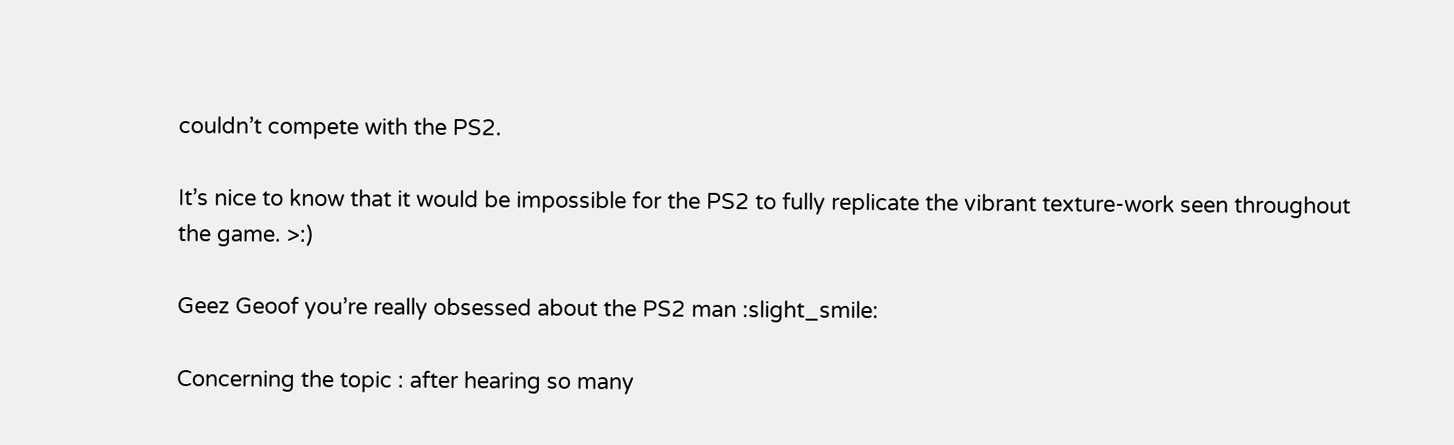couldn’t compete with the PS2.

It’s nice to know that it would be impossible for the PS2 to fully replicate the vibrant texture-work seen throughout the game. >:)

Geez Geoof you’re really obsessed about the PS2 man :slight_smile:

Concerning the topic : after hearing so many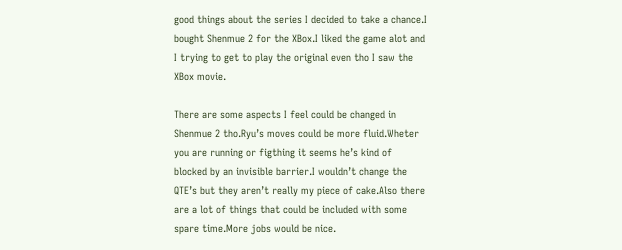good things about the series I decided to take a chance.I bought Shenmue 2 for the XBox.I liked the game alot and I trying to get to play the original even tho I saw the XBox movie.

There are some aspects I feel could be changed in Shenmue 2 tho.Ryu’s moves could be more fluid.Wheter you are running or figthing it seems he’s kind of blocked by an invisible barrier.I wouldn’t change the QTE’s but they aren’t really my piece of cake.Also there are a lot of things that could be included with some spare time.More jobs would be nice.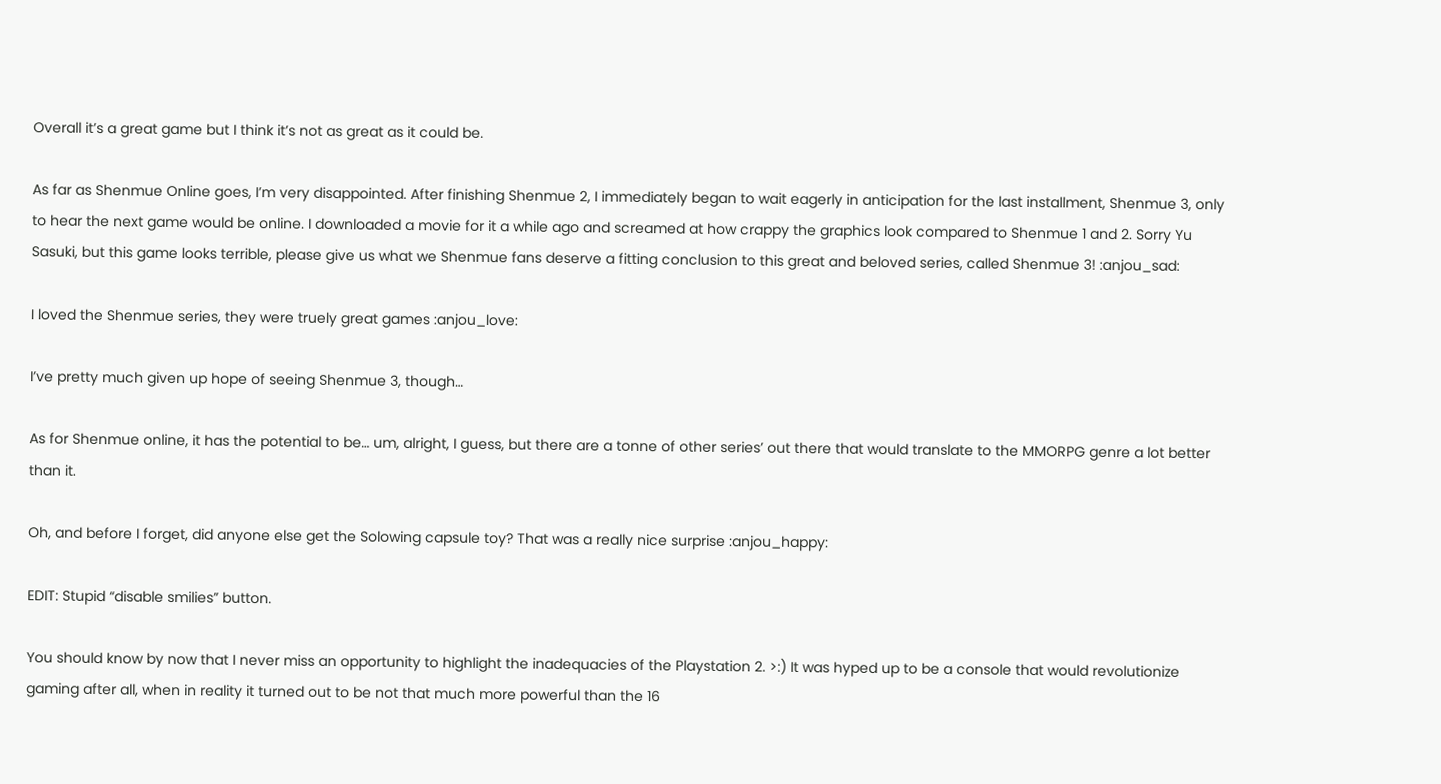Overall it’s a great game but I think it’s not as great as it could be.

As far as Shenmue Online goes, I’m very disappointed. After finishing Shenmue 2, I immediately began to wait eagerly in anticipation for the last installment, Shenmue 3, only to hear the next game would be online. I downloaded a movie for it a while ago and screamed at how crappy the graphics look compared to Shenmue 1 and 2. Sorry Yu Sasuki, but this game looks terrible, please give us what we Shenmue fans deserve a fitting conclusion to this great and beloved series, called Shenmue 3! :anjou_sad:

I loved the Shenmue series, they were truely great games :anjou_love:

I’ve pretty much given up hope of seeing Shenmue 3, though…

As for Shenmue online, it has the potential to be… um, alright, I guess, but there are a tonne of other series’ out there that would translate to the MMORPG genre a lot better than it.

Oh, and before I forget, did anyone else get the Solowing capsule toy? That was a really nice surprise :anjou_happy:

EDIT: Stupid “disable smilies” button.

You should know by now that I never miss an opportunity to highlight the inadequacies of the Playstation 2. >:) It was hyped up to be a console that would revolutionize gaming after all, when in reality it turned out to be not that much more powerful than the 16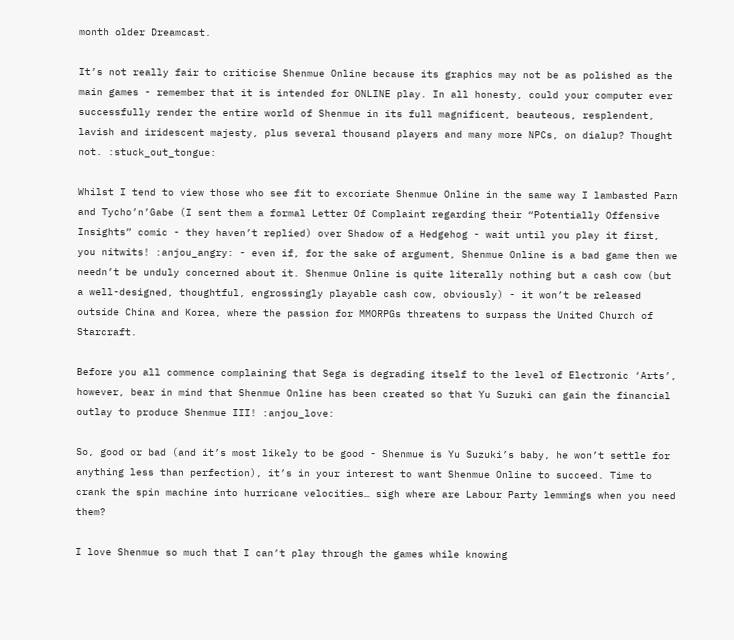month older Dreamcast.

It’s not really fair to criticise Shenmue Online because its graphics may not be as polished as the main games - remember that it is intended for ONLINE play. In all honesty, could your computer ever successfully render the entire world of Shenmue in its full magnificent, beauteous, resplendent, lavish and iridescent majesty, plus several thousand players and many more NPCs, on dialup? Thought not. :stuck_out_tongue:

Whilst I tend to view those who see fit to excoriate Shenmue Online in the same way I lambasted Parn and Tycho’n’Gabe (I sent them a formal Letter Of Complaint regarding their “Potentially Offensive Insights” comic - they haven’t replied) over Shadow of a Hedgehog - wait until you play it first, you nitwits! :anjou_angry: - even if, for the sake of argument, Shenmue Online is a bad game then we needn’t be unduly concerned about it. Shenmue Online is quite literally nothing but a cash cow (but a well-designed, thoughtful, engrossingly playable cash cow, obviously) - it won’t be released outside China and Korea, where the passion for MMORPGs threatens to surpass the United Church of Starcraft.

Before you all commence complaining that Sega is degrading itself to the level of Electronic ‘Arts’, however, bear in mind that Shenmue Online has been created so that Yu Suzuki can gain the financial outlay to produce Shenmue III! :anjou_love:

So, good or bad (and it’s most likely to be good - Shenmue is Yu Suzuki’s baby, he won’t settle for anything less than perfection), it’s in your interest to want Shenmue Online to succeed. Time to crank the spin machine into hurricane velocities… sigh where are Labour Party lemmings when you need them?

I love Shenmue so much that I can’t play through the games while knowing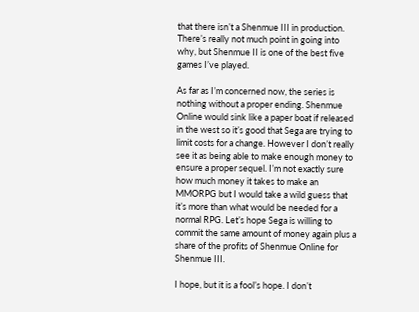that there isn’t a Shenmue III in production. There’s really not much point in going into why, but Shenmue II is one of the best five games I’ve played.

As far as I’m concerned now, the series is nothing without a proper ending. Shenmue Online would sink like a paper boat if released in the west so it’s good that Sega are trying to limit costs for a change. However I don’t really see it as being able to make enough money to ensure a proper sequel. I’m not exactly sure how much money it takes to make an MMORPG but I would take a wild guess that it’s more than what would be needed for a normal RPG. Let’s hope Sega is willing to commit the same amount of money again plus a share of the profits of Shenmue Online for Shenmue III.

I hope, but it is a fool’s hope. I don’t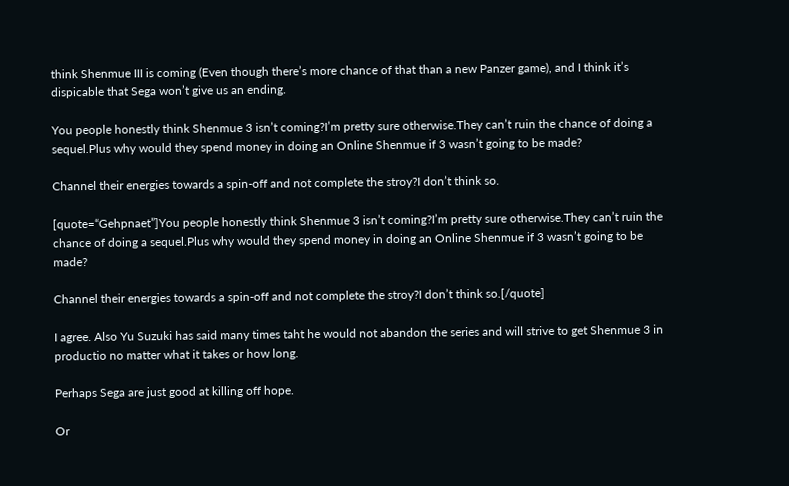think Shenmue III is coming (Even though there’s more chance of that than a new Panzer game), and I think it’s dispicable that Sega won’t give us an ending.

You people honestly think Shenmue 3 isn’t coming?I’m pretty sure otherwise.They can’t ruin the chance of doing a sequel.Plus why would they spend money in doing an Online Shenmue if 3 wasn’t going to be made?

Channel their energies towards a spin-off and not complete the stroy?I don’t think so.

[quote=“Gehpnaet”]You people honestly think Shenmue 3 isn’t coming?I’m pretty sure otherwise.They can’t ruin the chance of doing a sequel.Plus why would they spend money in doing an Online Shenmue if 3 wasn’t going to be made?

Channel their energies towards a spin-off and not complete the stroy?I don’t think so.[/quote]

I agree. Also Yu Suzuki has said many times taht he would not abandon the series and will strive to get Shenmue 3 in productio no matter what it takes or how long.

Perhaps Sega are just good at killing off hope.

Or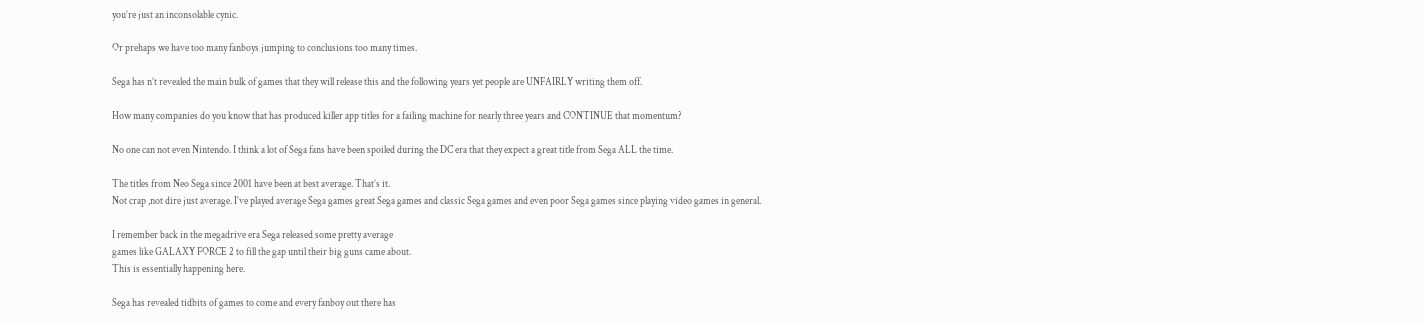you’re just an inconsolable cynic.

Or prehaps we have too many fanboys jumping to conclusions too many times.

Sega has n’t revealed the main bulk of games that they will release this and the following years yet people are UNFAIRLY writing them off.

How many companies do you know that has produced killer app titles for a failing machine for nearly three years and CONTINUE that momentum?

No one can not even Nintendo. I think a lot of Sega fans have been spoiled during the DC era that they expect a great title from Sega ALL the time.

The titles from Neo Sega since 2001 have been at best average. That’s it.
Not crap ,not dire just average. I’ve played average Sega games great Sega games and classic Sega games and even poor Sega games since playing video games in general.

I remember back in the megadrive era Sega released some pretty average
games like GALAXY FORCE 2 to fill the gap until their big guns came about.
This is essentially happening here.

Sega has revealed tidbits of games to come and every fanboy out there has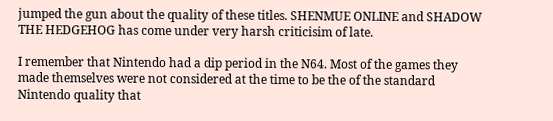jumped the gun about the quality of these titles. SHENMUE ONLINE and SHADOW THE HEDGEHOG has come under very harsh criticisim of late.

I remember that Nintendo had a dip period in the N64. Most of the games they made themselves were not considered at the time to be the of the standard Nintendo quality that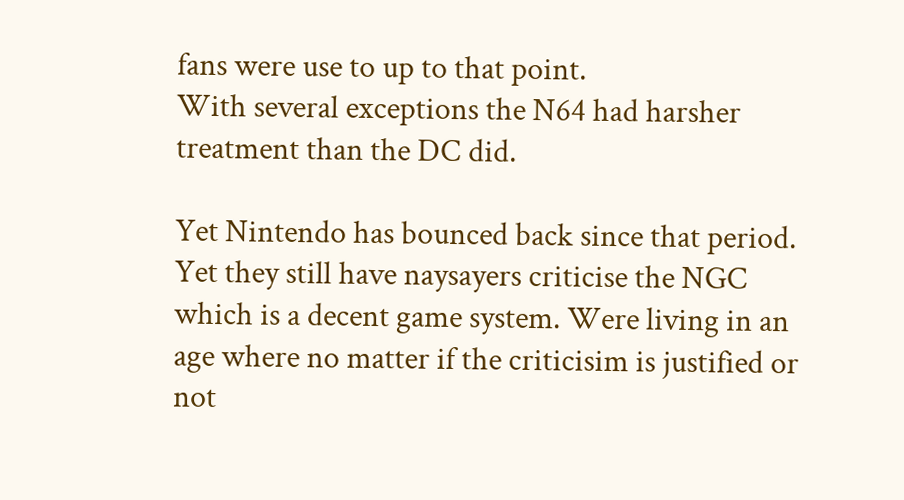fans were use to up to that point.
With several exceptions the N64 had harsher treatment than the DC did.

Yet Nintendo has bounced back since that period. Yet they still have naysayers criticise the NGC which is a decent game system. Were living in an age where no matter if the criticisim is justified or not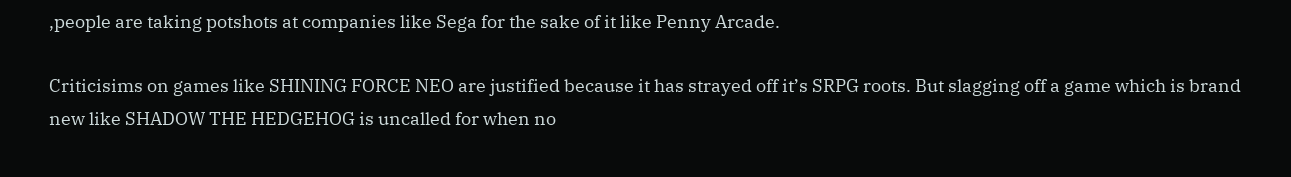,people are taking potshots at companies like Sega for the sake of it like Penny Arcade.

Criticisims on games like SHINING FORCE NEO are justified because it has strayed off it’s SRPG roots. But slagging off a game which is brand new like SHADOW THE HEDGEHOG is uncalled for when no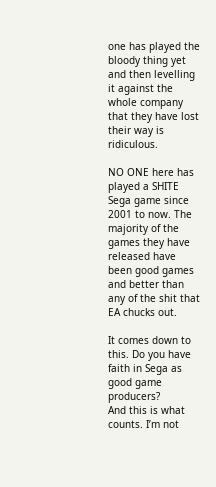one has played the bloody thing yet and then levelling it against the whole company that they have lost their way is ridiculous.

NO ONE here has played a SHITE Sega game since 2001 to now. The majority of the games they have released have been good games and better than any of the shit that EA chucks out.

It comes down to this. Do you have faith in Sega as good game producers?
And this is what counts. I’m not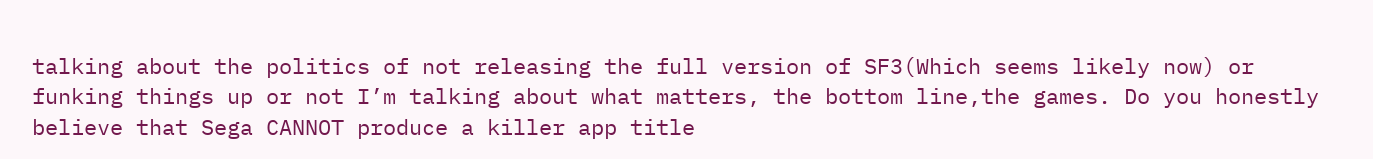talking about the politics of not releasing the full version of SF3(Which seems likely now) or funking things up or not I’m talking about what matters, the bottom line,the games. Do you honestly believe that Sega CANNOT produce a killer app title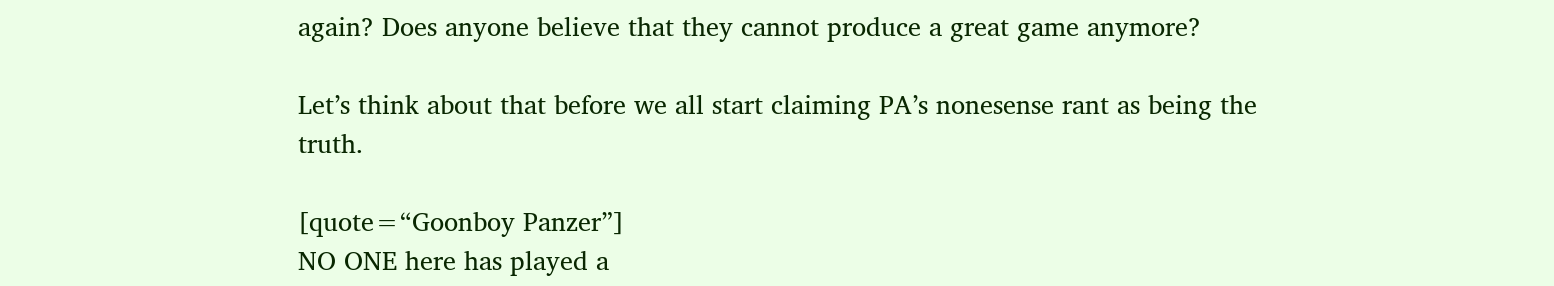again? Does anyone believe that they cannot produce a great game anymore?

Let’s think about that before we all start claiming PA’s nonesense rant as being the truth.

[quote=“Goonboy Panzer”]
NO ONE here has played a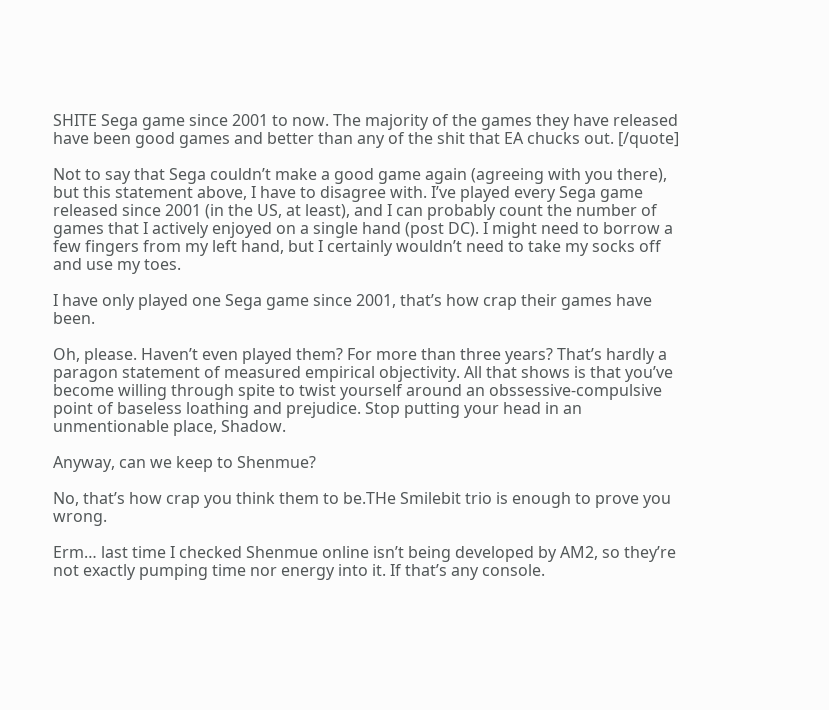SHITE Sega game since 2001 to now. The majority of the games they have released have been good games and better than any of the shit that EA chucks out. [/quote]

Not to say that Sega couldn’t make a good game again (agreeing with you there), but this statement above, I have to disagree with. I’ve played every Sega game released since 2001 (in the US, at least), and I can probably count the number of games that I actively enjoyed on a single hand (post DC). I might need to borrow a few fingers from my left hand, but I certainly wouldn’t need to take my socks off and use my toes.

I have only played one Sega game since 2001, that’s how crap their games have been.

Oh, please. Haven’t even played them? For more than three years? That’s hardly a paragon statement of measured empirical objectivity. All that shows is that you’ve become willing through spite to twist yourself around an obssessive-compulsive point of baseless loathing and prejudice. Stop putting your head in an unmentionable place, Shadow.

Anyway, can we keep to Shenmue?

No, that’s how crap you think them to be.THe Smilebit trio is enough to prove you wrong.

Erm… last time I checked Shenmue online isn’t being developed by AM2, so they’re not exactly pumping time nor energy into it. If that’s any console.